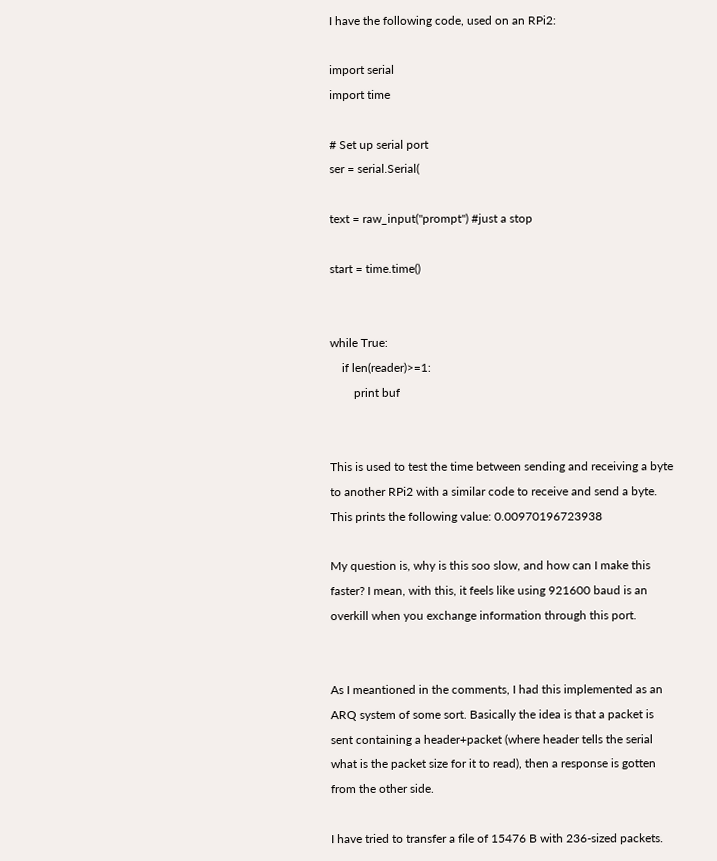I have the following code, used on an RPi2:

import serial
import time

# Set up serial port
ser = serial.Serial(

text = raw_input("prompt") #just a stop

start = time.time()


while True:
    if len(reader)>=1:
        print buf


This is used to test the time between sending and receiving a byte to another RPi2 with a similar code to receive and send a byte. This prints the following value: 0.00970196723938

My question is, why is this soo slow, and how can I make this faster? I mean, with this, it feels like using 921600 baud is an overkill when you exchange information through this port.


As I meantioned in the comments, I had this implemented as an ARQ system of some sort. Basically the idea is that a packet is sent containing a header+packet (where header tells the serial what is the packet size for it to read), then a response is gotten from the other side.

I have tried to transfer a file of 15476 B with 236-sized packets.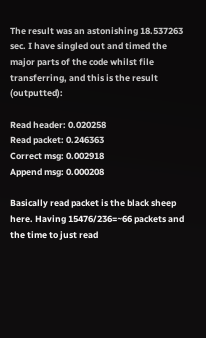The result was an astonishing 18.537263 sec. I have singled out and timed the major parts of the code whilst file transferring, and this is the result (outputted):

Read header: 0.020258
Read packet: 0.246363
Correct msg: 0.002918
Append msg: 0.000208

Basically read packet is the black sheep here. Having 15476/236=~66 packets and the time to just read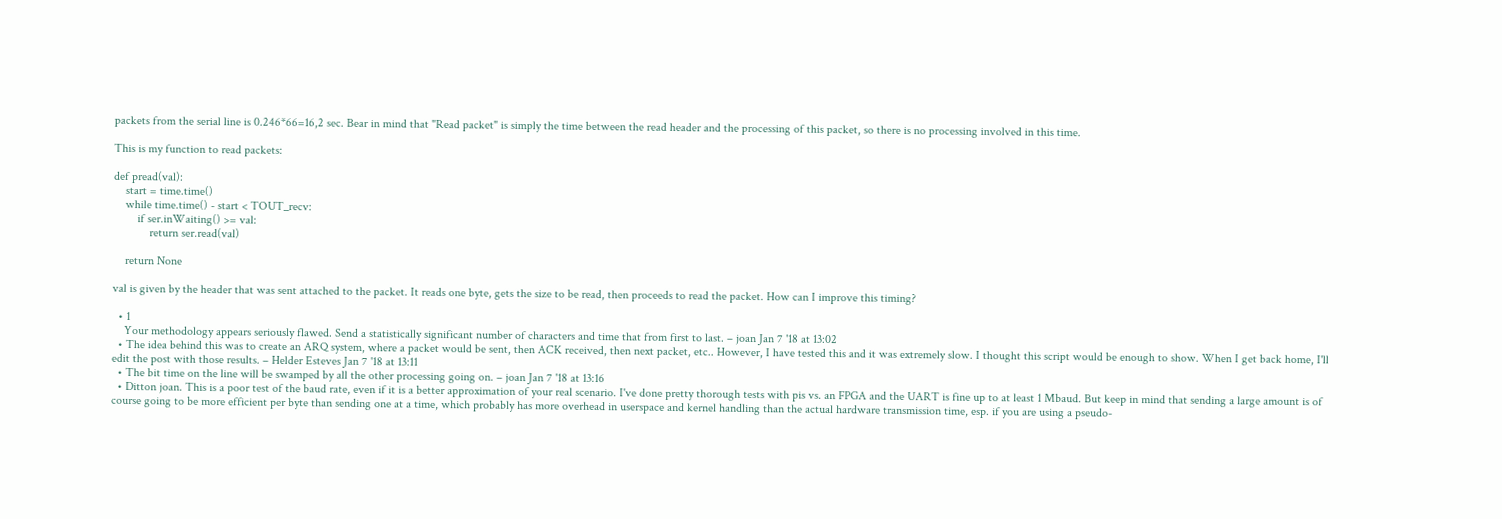packets from the serial line is 0.246*66=16,2 sec. Bear in mind that "Read packet" is simply the time between the read header and the processing of this packet, so there is no processing involved in this time.

This is my function to read packets:

def pread(val):
    start = time.time()
    while time.time() - start < TOUT_recv:
        if ser.inWaiting() >= val:
            return ser.read(val)

    return None

val is given by the header that was sent attached to the packet. It reads one byte, gets the size to be read, then proceeds to read the packet. How can I improve this timing?

  • 1
    Your methodology appears seriously flawed. Send a statistically significant number of characters and time that from first to last. – joan Jan 7 '18 at 13:02
  • The idea behind this was to create an ARQ system, where a packet would be sent, then ACK received, then next packet, etc.. However, I have tested this and it was extremely slow. I thought this script would be enough to show. When I get back home, I'll edit the post with those results. – Helder Esteves Jan 7 '18 at 13:11
  • The bit time on the line will be swamped by all the other processing going on. – joan Jan 7 '18 at 13:16
  • Ditton joan. This is a poor test of the baud rate, even if it is a better approximation of your real scenario. I've done pretty thorough tests with pis vs. an FPGA and the UART is fine up to at least 1 Mbaud. But keep in mind that sending a large amount is of course going to be more efficient per byte than sending one at a time, which probably has more overhead in userspace and kernel handling than the actual hardware transmission time, esp. if you are using a pseudo-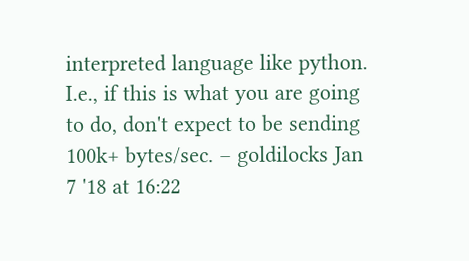interpreted language like python. I.e., if this is what you are going to do, don't expect to be sending 100k+ bytes/sec. – goldilocks Jan 7 '18 at 16:22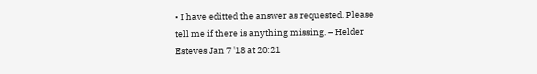• I have editted the answer as requested. Please tell me if there is anything missing. – Helder Esteves Jan 7 '18 at 20:21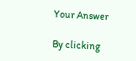Your Answer

By clicking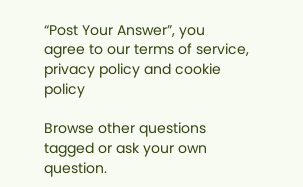“Post Your Answer”, you agree to our terms of service, privacy policy and cookie policy

Browse other questions tagged or ask your own question.